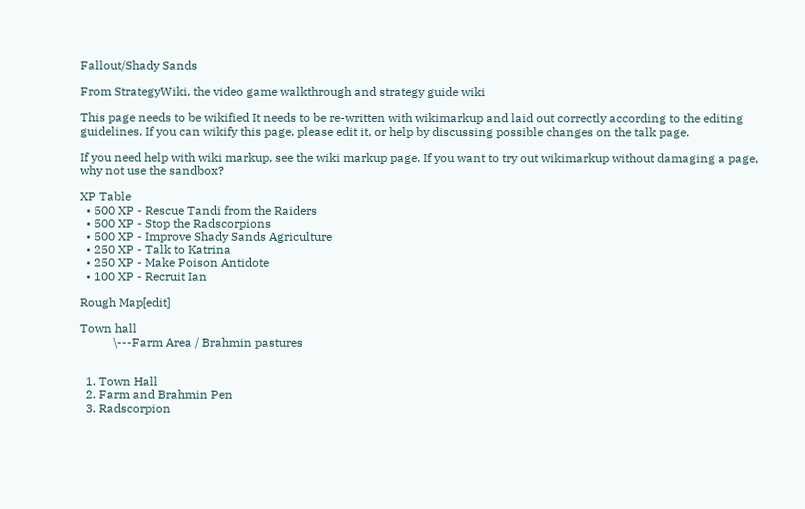Fallout/Shady Sands

From StrategyWiki, the video game walkthrough and strategy guide wiki

This page needs to be wikified It needs to be re-written with wikimarkup and laid out correctly according to the editing guidelines. If you can wikify this page, please edit it, or help by discussing possible changes on the talk page.

If you need help with wiki markup, see the wiki markup page. If you want to try out wikimarkup without damaging a page, why not use the sandbox?

XP Table
  • 500 XP - Rescue Tandi from the Raiders
  • 500 XP - Stop the Radscorpions
  • 500 XP - Improve Shady Sands Agriculture
  • 250 XP - Talk to Katrina
  • 250 XP - Make Poison Antidote
  • 100 XP - Recruit Ian

Rough Map[edit]

Town hall
           \---Farm Area / Brahmin pastures


  1. Town Hall
  2. Farm and Brahmin Pen
  3. Radscorpion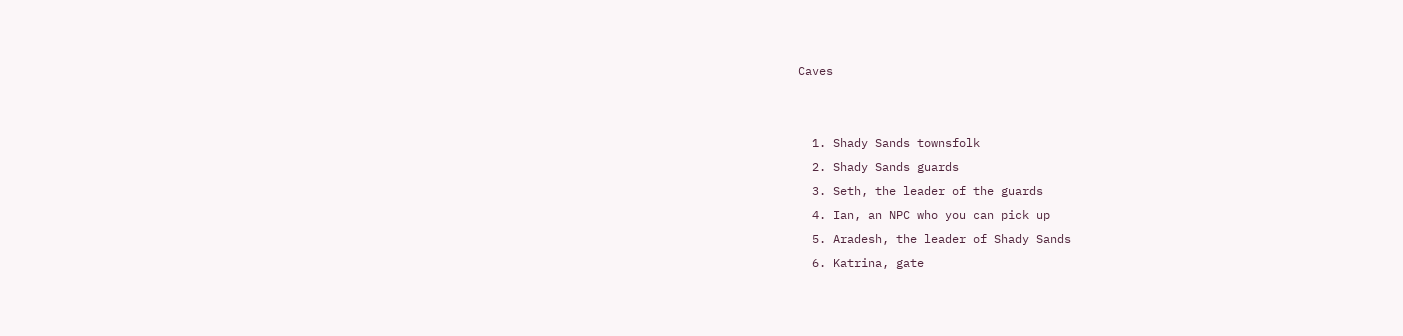Caves


  1. Shady Sands townsfolk
  2. Shady Sands guards
  3. Seth, the leader of the guards
  4. Ian, an NPC who you can pick up
  5. Aradesh, the leader of Shady Sands
  6. Katrina, gate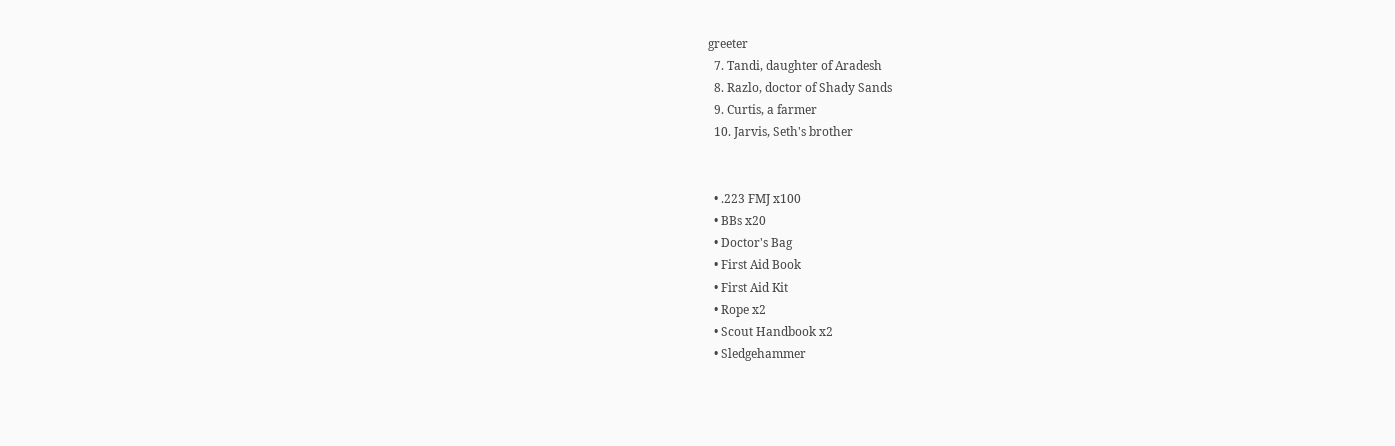greeter
  7. Tandi, daughter of Aradesh
  8. Razlo, doctor of Shady Sands
  9. Curtis, a farmer
  10. Jarvis, Seth's brother


  • .223 FMJ x100
  • BBs x20
  • Doctor's Bag
  • First Aid Book
  • First Aid Kit
  • Rope x2
  • Scout Handbook x2
  • Sledgehammer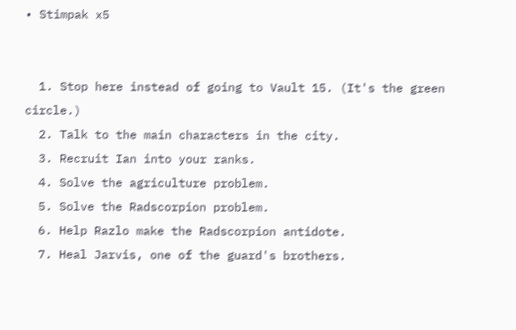• Stimpak x5


  1. Stop here instead of going to Vault 15. (It's the green circle.)
  2. Talk to the main characters in the city.
  3. Recruit Ian into your ranks.
  4. Solve the agriculture problem.
  5. Solve the Radscorpion problem.
  6. Help Razlo make the Radscorpion antidote.
  7. Heal Jarvis, one of the guard's brothers.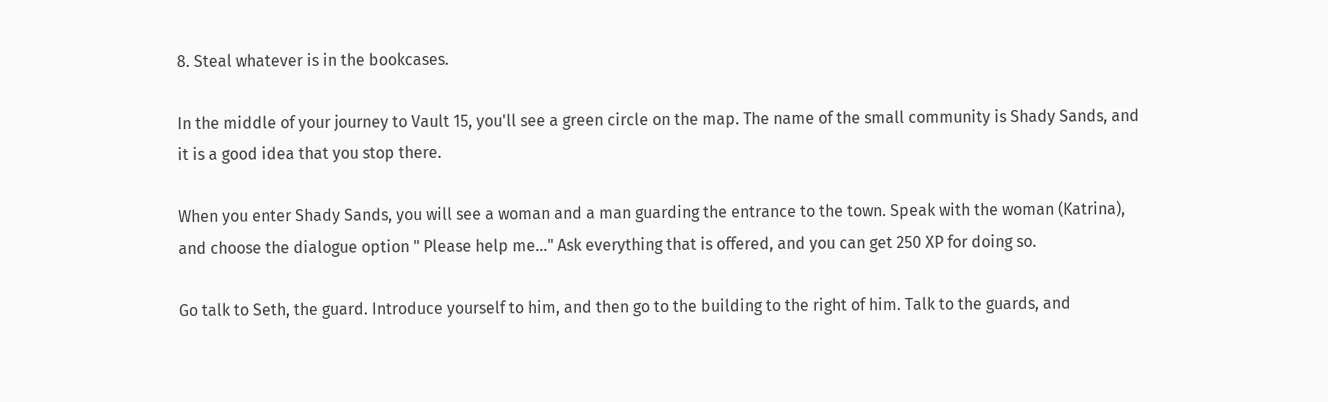8. Steal whatever is in the bookcases.

In the middle of your journey to Vault 15, you'll see a green circle on the map. The name of the small community is Shady Sands, and it is a good idea that you stop there.

When you enter Shady Sands, you will see a woman and a man guarding the entrance to the town. Speak with the woman (Katrina), and choose the dialogue option " Please help me..." Ask everything that is offered, and you can get 250 XP for doing so.

Go talk to Seth, the guard. Introduce yourself to him, and then go to the building to the right of him. Talk to the guards, and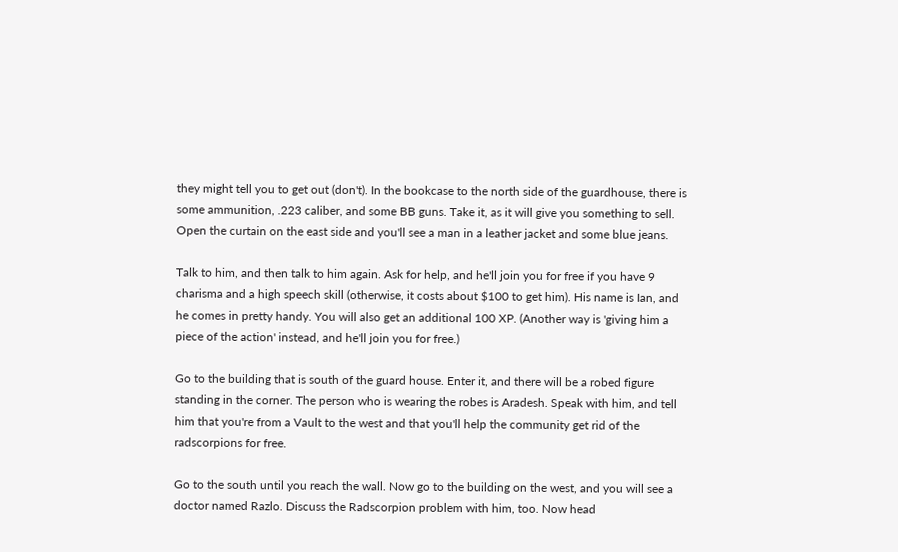they might tell you to get out (don't). In the bookcase to the north side of the guardhouse, there is some ammunition, .223 caliber, and some BB guns. Take it, as it will give you something to sell. Open the curtain on the east side and you'll see a man in a leather jacket and some blue jeans.

Talk to him, and then talk to him again. Ask for help, and he'll join you for free if you have 9 charisma and a high speech skill (otherwise, it costs about $100 to get him). His name is Ian, and he comes in pretty handy. You will also get an additional 100 XP. (Another way is 'giving him a piece of the action' instead, and he'll join you for free.)

Go to the building that is south of the guard house. Enter it, and there will be a robed figure standing in the corner. The person who is wearing the robes is Aradesh. Speak with him, and tell him that you're from a Vault to the west and that you'll help the community get rid of the radscorpions for free.

Go to the south until you reach the wall. Now go to the building on the west, and you will see a doctor named Razlo. Discuss the Radscorpion problem with him, too. Now head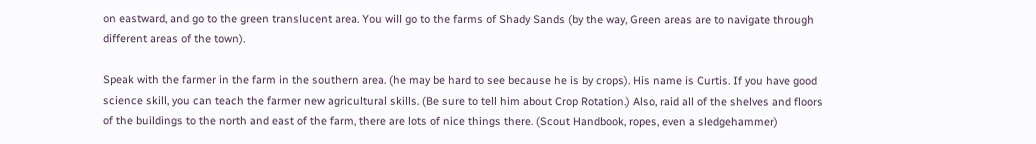on eastward, and go to the green translucent area. You will go to the farms of Shady Sands (by the way, Green areas are to navigate through different areas of the town).

Speak with the farmer in the farm in the southern area. (he may be hard to see because he is by crops). His name is Curtis. If you have good science skill, you can teach the farmer new agricultural skills. (Be sure to tell him about Crop Rotation.) Also, raid all of the shelves and floors of the buildings to the north and east of the farm, there are lots of nice things there. (Scout Handbook, ropes, even a sledgehammer)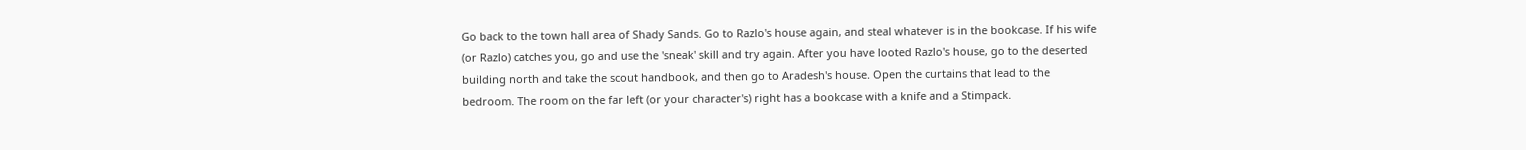Go back to the town hall area of Shady Sands. Go to Razlo's house again, and steal whatever is in the bookcase. If his wife (or Razlo) catches you, go and use the 'sneak' skill and try again. After you have looted Razlo's house, go to the deserted building north and take the scout handbook, and then go to Aradesh's house. Open the curtains that lead to the bedroom. The room on the far left (or your character's) right has a bookcase with a knife and a Stimpack.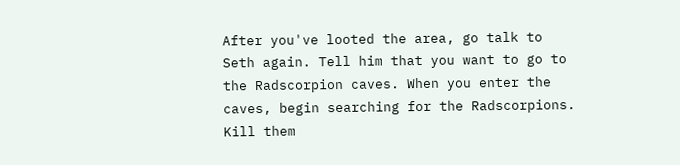After you've looted the area, go talk to Seth again. Tell him that you want to go to the Radscorpion caves. When you enter the caves, begin searching for the Radscorpions. Kill them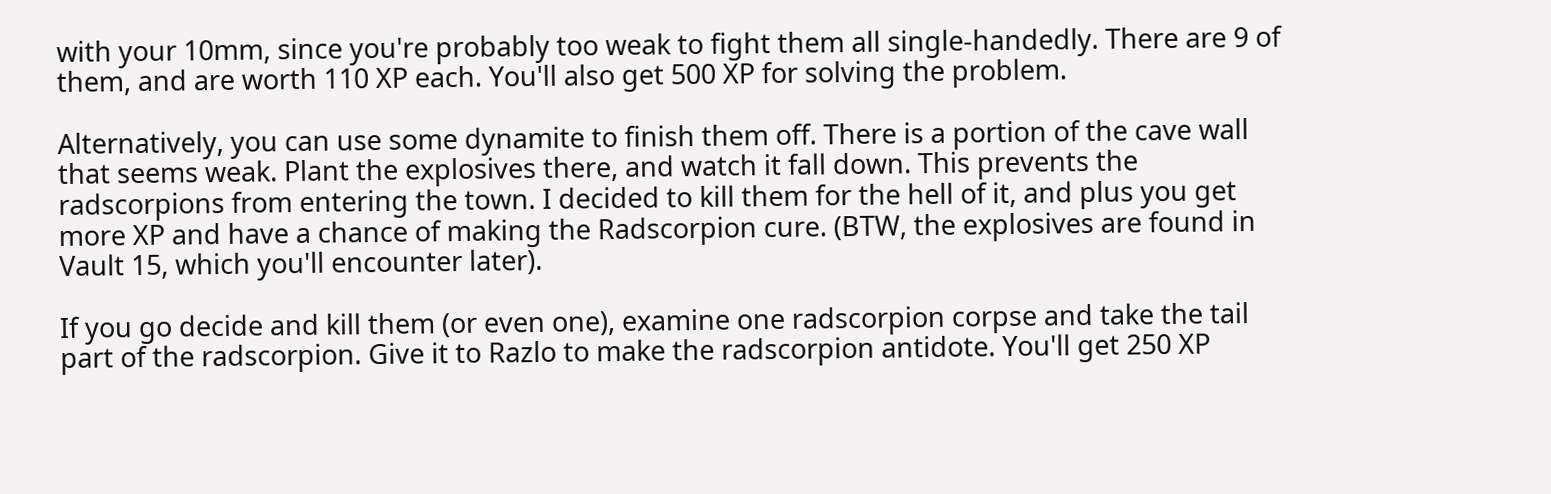with your 10mm, since you're probably too weak to fight them all single-handedly. There are 9 of them, and are worth 110 XP each. You'll also get 500 XP for solving the problem.

Alternatively, you can use some dynamite to finish them off. There is a portion of the cave wall that seems weak. Plant the explosives there, and watch it fall down. This prevents the radscorpions from entering the town. I decided to kill them for the hell of it, and plus you get more XP and have a chance of making the Radscorpion cure. (BTW, the explosives are found in Vault 15, which you'll encounter later).

If you go decide and kill them (or even one), examine one radscorpion corpse and take the tail part of the radscorpion. Give it to Razlo to make the radscorpion antidote. You'll get 250 XP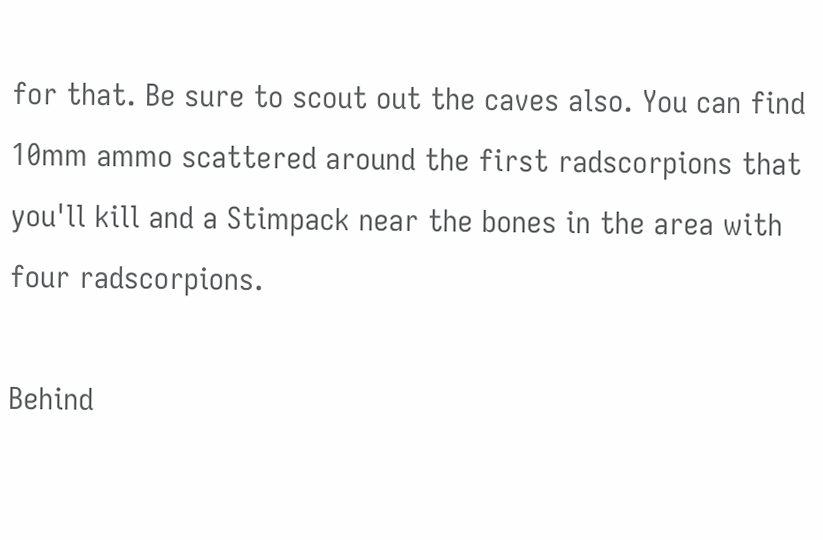for that. Be sure to scout out the caves also. You can find 10mm ammo scattered around the first radscorpions that you'll kill and a Stimpack near the bones in the area with four radscorpions.

Behind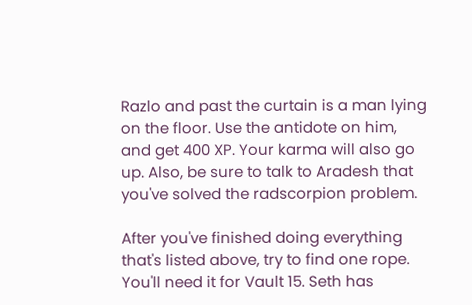Razlo and past the curtain is a man lying on the floor. Use the antidote on him, and get 400 XP. Your karma will also go up. Also, be sure to talk to Aradesh that you've solved the radscorpion problem.

After you've finished doing everything that's listed above, try to find one rope. You'll need it for Vault 15. Seth has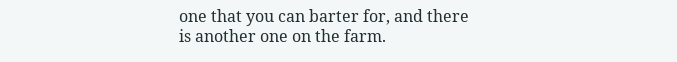one that you can barter for, and there is another one on the farm.